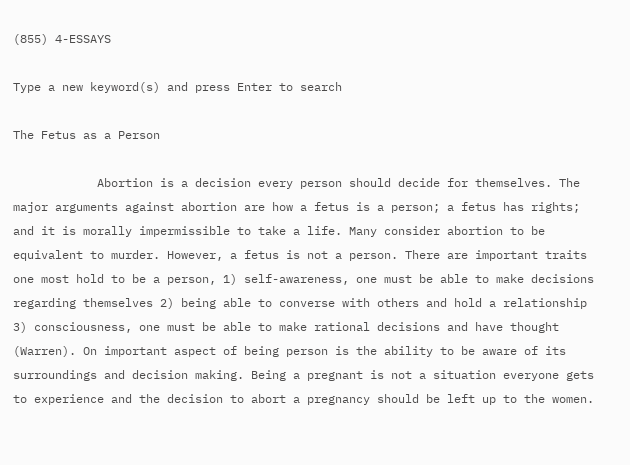(855) 4-ESSAYS

Type a new keyword(s) and press Enter to search

The Fetus as a Person

            Abortion is a decision every person should decide for themselves. The major arguments against abortion are how a fetus is a person; a fetus has rights; and it is morally impermissible to take a life. Many consider abortion to be equivalent to murder. However, a fetus is not a person. There are important traits one most hold to be a person, 1) self-awareness, one must be able to make decisions regarding themselves 2) being able to converse with others and hold a relationship 3) consciousness, one must be able to make rational decisions and have thought (Warren). On important aspect of being person is the ability to be aware of its surroundings and decision making. Being a pregnant is not a situation everyone gets to experience and the decision to abort a pregnancy should be left up to the women.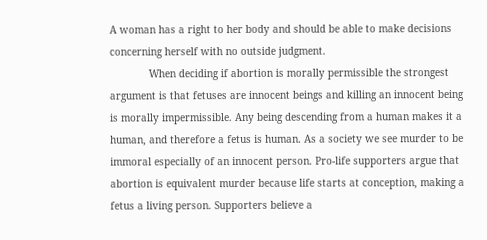A woman has a right to her body and should be able to make decisions concerning herself with no outside judgment.
             When deciding if abortion is morally permissible the strongest argument is that fetuses are innocent beings and killing an innocent being is morally impermissible. Any being descending from a human makes it a human, and therefore a fetus is human. As a society we see murder to be immoral especially of an innocent person. Pro-life supporters argue that abortion is equivalent murder because life starts at conception, making a fetus a living person. Supporters believe a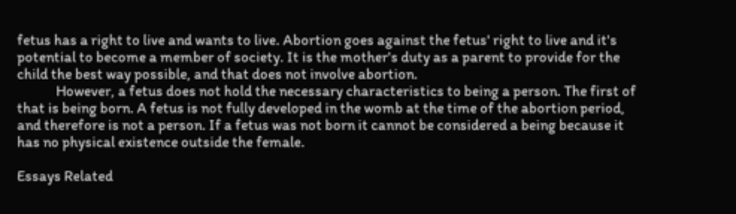fetus has a right to live and wants to live. Abortion goes against the fetus' right to live and it's potential to become a member of society. It is the mother's duty as a parent to provide for the child the best way possible, and that does not involve abortion.
             However, a fetus does not hold the necessary characteristics to being a person. The first of that is being born. A fetus is not fully developed in the womb at the time of the abortion period, and therefore is not a person. If a fetus was not born it cannot be considered a being because it has no physical existence outside the female.

Essays Related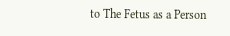to The Fetus as a Person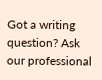Got a writing question? Ask our professional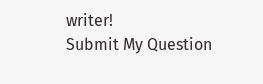writer!
Submit My Question